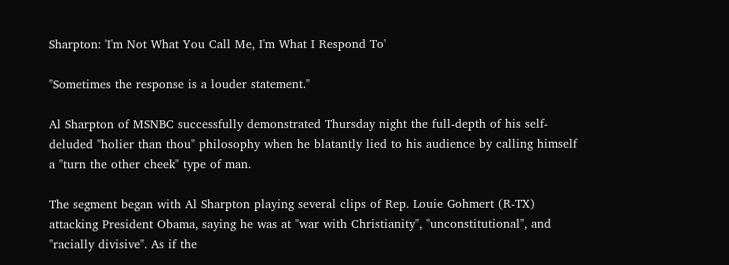Sharpton: 'I'm Not What You Call Me, I'm What I Respond To'

"Sometimes the response is a louder statement."

Al Sharpton of MSNBC successfully demonstrated Thursday night the full-depth of his self-deluded "holier than thou" philosophy when he blatantly lied to his audience by calling himself a "turn the other cheek" type of man.

The segment began with Al Sharpton playing several clips of Rep. Louie Gohmert (R-TX) attacking President Obama, saying he was at "war with Christianity", "unconstitutional", and "racially divisive". As if the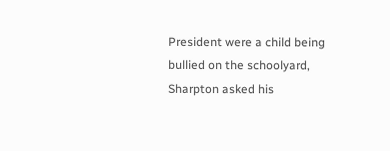President were a child being bullied on the schoolyard, Sharpton asked his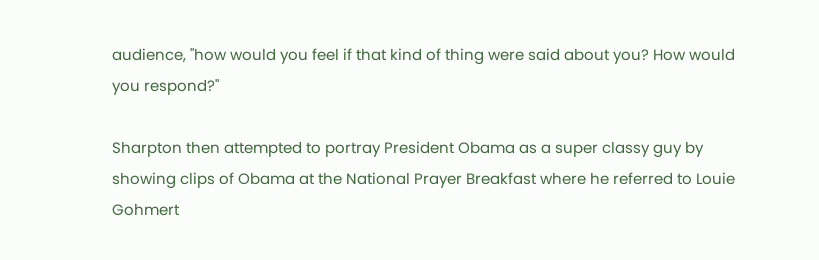audience, "how would you feel if that kind of thing were said about you? How would you respond?"

Sharpton then attempted to portray President Obama as a super classy guy by showing clips of Obama at the National Prayer Breakfast where he referred to Louie Gohmert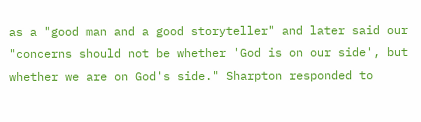as a "good man and a good storyteller" and later said our "concerns should not be whether 'God is on our side', but whether we are on God's side." Sharpton responded to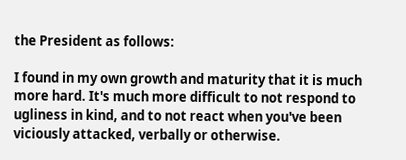the President as follows:

I found in my own growth and maturity that it is much more hard. It's much more difficult to not respond to ugliness in kind, and to not react when you've been viciously attacked, verbally or otherwise.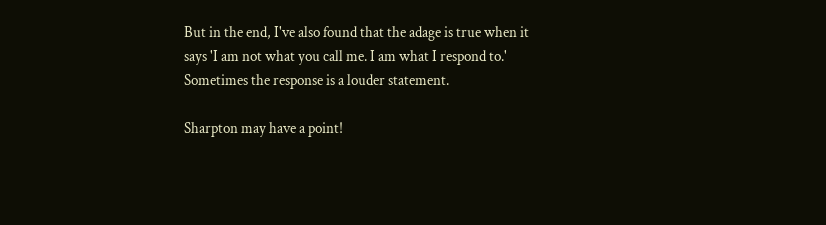But in the end, I've also found that the adage is true when it says 'I am not what you call me. I am what I respond to.' Sometimes the response is a louder statement.

Sharpton may have a point!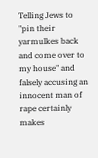Telling Jews to "pin their yarmulkes back and come over to my house" and falsely accusing an innocent man of rape certainly makes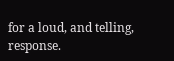for a loud, and telling, response.